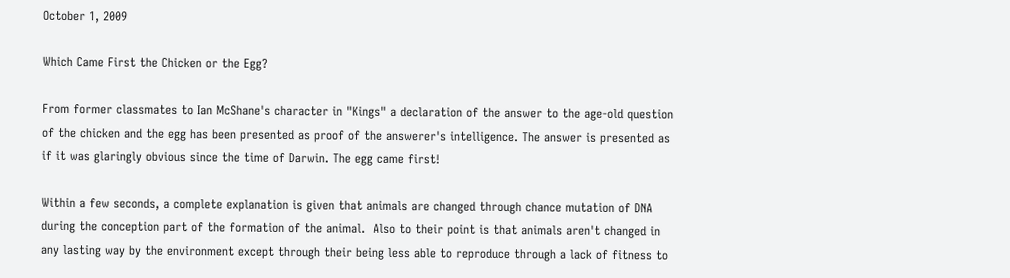October 1, 2009

Which Came First the Chicken or the Egg?

From former classmates to Ian McShane's character in "Kings" a declaration of the answer to the age-old question of the chicken and the egg has been presented as proof of the answerer's intelligence. The answer is presented as if it was glaringly obvious since the time of Darwin. The egg came first!

Within a few seconds, a complete explanation is given that animals are changed through chance mutation of DNA during the conception part of the formation of the animal.  Also to their point is that animals aren't changed in any lasting way by the environment except through their being less able to reproduce through a lack of fitness to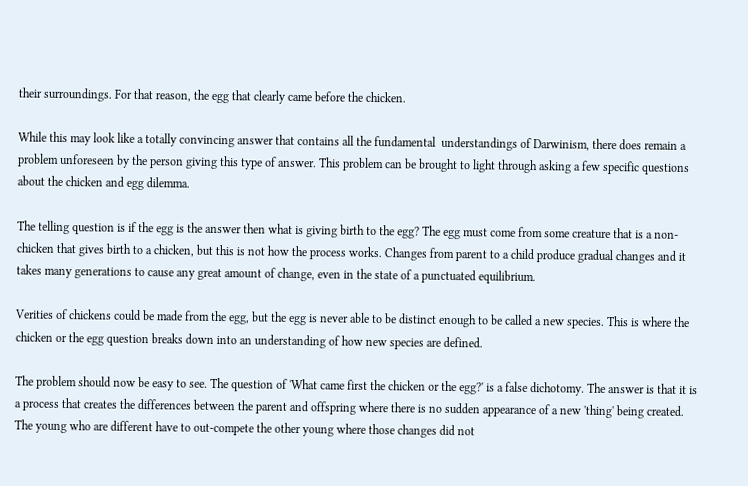their surroundings. For that reason, the egg that clearly came before the chicken.

While this may look like a totally convincing answer that contains all the fundamental  understandings of Darwinism, there does remain a problem unforeseen by the person giving this type of answer. This problem can be brought to light through asking a few specific questions about the chicken and egg dilemma.

The telling question is if the egg is the answer then what is giving birth to the egg? The egg must come from some creature that is a non-chicken that gives birth to a chicken, but this is not how the process works. Changes from parent to a child produce gradual changes and it takes many generations to cause any great amount of change, even in the state of a punctuated equilibrium.

Verities of chickens could be made from the egg, but the egg is never able to be distinct enough to be called a new species. This is where the chicken or the egg question breaks down into an understanding of how new species are defined.

The problem should now be easy to see. The question of 'What came first the chicken or the egg?' is a false dichotomy. The answer is that it is a process that creates the differences between the parent and offspring where there is no sudden appearance of a new 'thing' being created. The young who are different have to out-compete the other young where those changes did not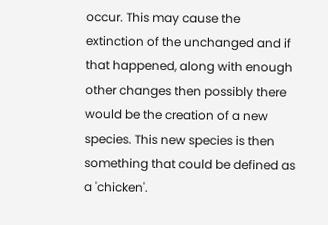occur. This may cause the extinction of the unchanged and if that happened, along with enough other changes then possibly there would be the creation of a new species. This new species is then something that could be defined as a 'chicken'.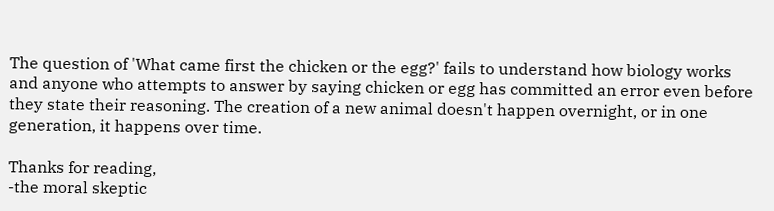The question of 'What came first the chicken or the egg?' fails to understand how biology works and anyone who attempts to answer by saying chicken or egg has committed an error even before they state their reasoning. The creation of a new animal doesn't happen overnight, or in one generation, it happens over time.

Thanks for reading,
-the moral skeptic